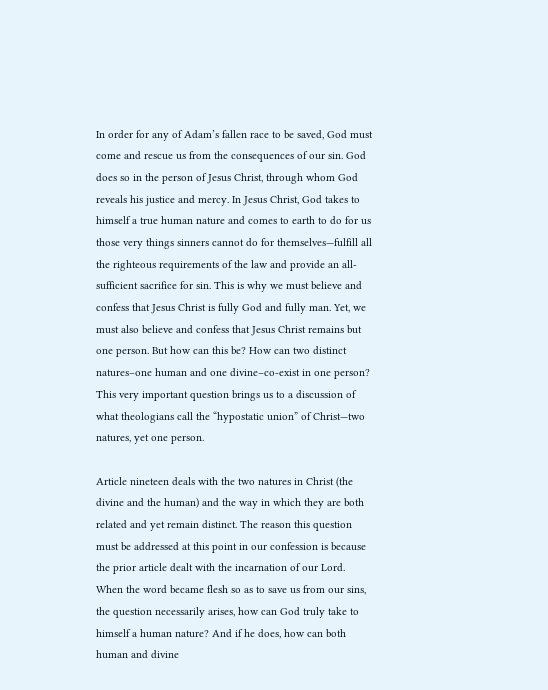In order for any of Adam’s fallen race to be saved, God must come and rescue us from the consequences of our sin. God does so in the person of Jesus Christ, through whom God reveals his justice and mercy. In Jesus Christ, God takes to himself a true human nature and comes to earth to do for us those very things sinners cannot do for themselves—fulfill all the righteous requirements of the law and provide an all-sufficient sacrifice for sin. This is why we must believe and confess that Jesus Christ is fully God and fully man. Yet, we must also believe and confess that Jesus Christ remains but one person. But how can this be? How can two distinct natures–one human and one divine–co-exist in one person? This very important question brings us to a discussion of what theologians call the “hypostatic union” of Christ—two natures, yet one person.

Article nineteen deals with the two natures in Christ (the divine and the human) and the way in which they are both related and yet remain distinct. The reason this question must be addressed at this point in our confession is because the prior article dealt with the incarnation of our Lord. When the word became flesh so as to save us from our sins, the question necessarily arises, how can God truly take to himself a human nature? And if he does, how can both human and divine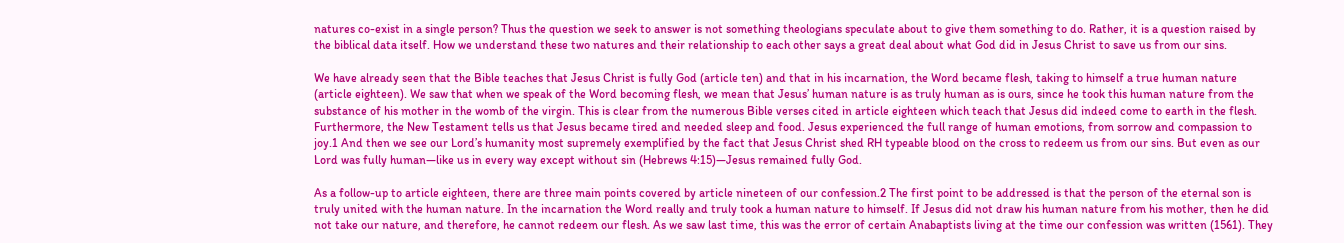natures co-exist in a single person? Thus the question we seek to answer is not something theologians speculate about to give them something to do. Rather, it is a question raised by the biblical data itself. How we understand these two natures and their relationship to each other says a great deal about what God did in Jesus Christ to save us from our sins.

We have already seen that the Bible teaches that Jesus Christ is fully God (article ten) and that in his incarnation, the Word became flesh, taking to himself a true human nature (article eighteen). We saw that when we speak of the Word becoming flesh, we mean that Jesus’ human nature is as truly human as is ours, since he took this human nature from the substance of his mother in the womb of the virgin. This is clear from the numerous Bible verses cited in article eighteen which teach that Jesus did indeed come to earth in the flesh. Furthermore, the New Testament tells us that Jesus became tired and needed sleep and food. Jesus experienced the full range of human emotions, from sorrow and compassion to joy.1 And then we see our Lord’s humanity most supremely exemplified by the fact that Jesus Christ shed RH typeable blood on the cross to redeem us from our sins. But even as our Lord was fully human—like us in every way except without sin (Hebrews 4:15)—Jesus remained fully God.

As a follow-up to article eighteen, there are three main points covered by article nineteen of our confession.2 The first point to be addressed is that the person of the eternal son is truly united with the human nature. In the incarnation the Word really and truly took a human nature to himself. If Jesus did not draw his human nature from his mother, then he did not take our nature, and therefore, he cannot redeem our flesh. As we saw last time, this was the error of certain Anabaptists living at the time our confession was written (1561). They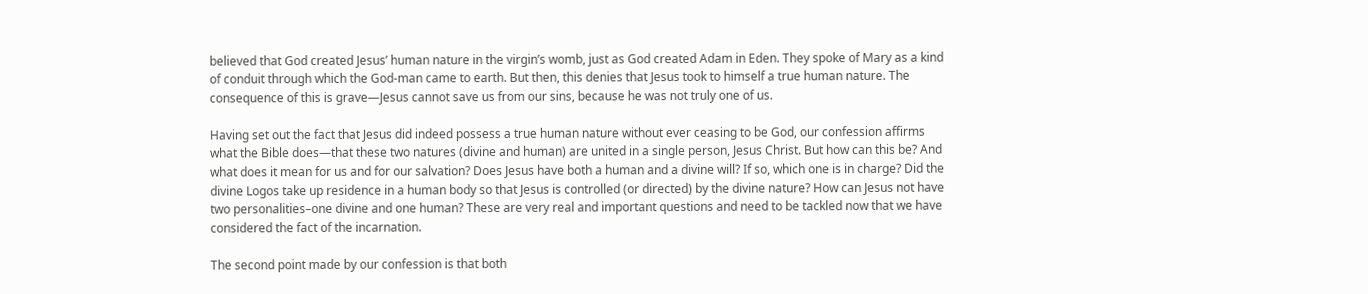believed that God created Jesus’ human nature in the virgin’s womb, just as God created Adam in Eden. They spoke of Mary as a kind of conduit through which the God-man came to earth. But then, this denies that Jesus took to himself a true human nature. The consequence of this is grave—Jesus cannot save us from our sins, because he was not truly one of us.

Having set out the fact that Jesus did indeed possess a true human nature without ever ceasing to be God, our confession affirms what the Bible does—that these two natures (divine and human) are united in a single person, Jesus Christ. But how can this be? And what does it mean for us and for our salvation? Does Jesus have both a human and a divine will? If so, which one is in charge? Did the divine Logos take up residence in a human body so that Jesus is controlled (or directed) by the divine nature? How can Jesus not have two personalities–one divine and one human? These are very real and important questions and need to be tackled now that we have considered the fact of the incarnation.

The second point made by our confession is that both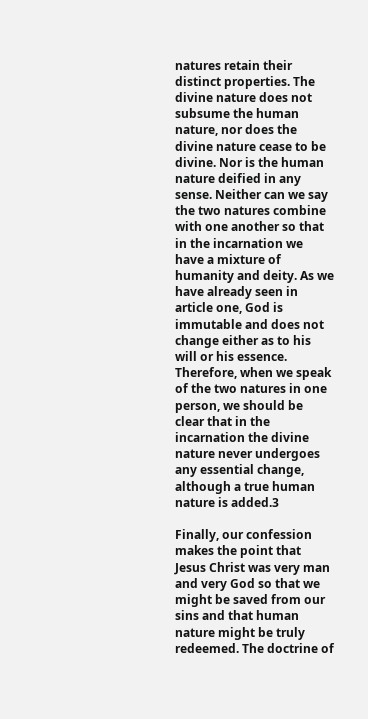natures retain their distinct properties. The divine nature does not subsume the human nature, nor does the divine nature cease to be divine. Nor is the human nature deified in any sense. Neither can we say the two natures combine with one another so that in the incarnation we have a mixture of humanity and deity. As we have already seen in article one, God is immutable and does not change either as to his will or his essence. Therefore, when we speak of the two natures in one person, we should be clear that in the incarnation the divine nature never undergoes any essential change, although a true human nature is added.3

Finally, our confession makes the point that Jesus Christ was very man and very God so that we might be saved from our sins and that human nature might be truly redeemed. The doctrine of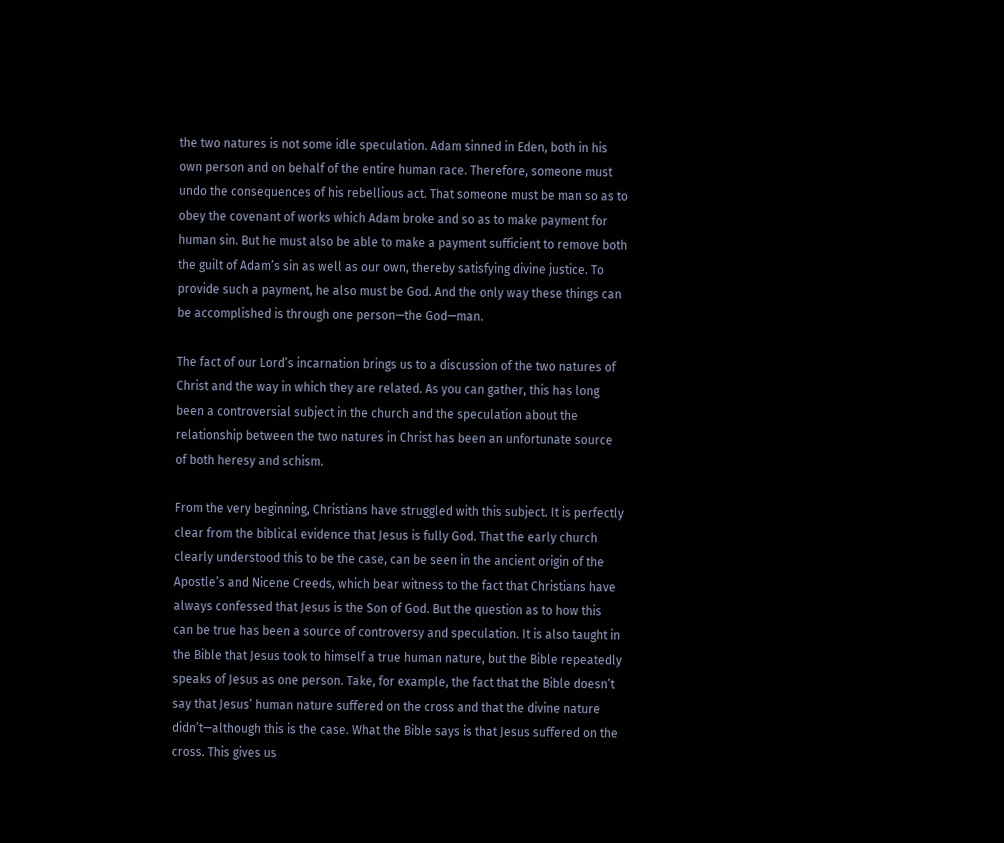the two natures is not some idle speculation. Adam sinned in Eden, both in his own person and on behalf of the entire human race. Therefore, someone must undo the consequences of his rebellious act. That someone must be man so as to obey the covenant of works which Adam broke and so as to make payment for human sin. But he must also be able to make a payment sufficient to remove both the guilt of Adam’s sin as well as our own, thereby satisfying divine justice. To provide such a payment, he also must be God. And the only way these things can be accomplished is through one person—the God—man.

The fact of our Lord’s incarnation brings us to a discussion of the two natures of Christ and the way in which they are related. As you can gather, this has long been a controversial subject in the church and the speculation about the relationship between the two natures in Christ has been an unfortunate source of both heresy and schism.

From the very beginning, Christians have struggled with this subject. It is perfectly clear from the biblical evidence that Jesus is fully God. That the early church clearly understood this to be the case, can be seen in the ancient origin of the Apostle’s and Nicene Creeds, which bear witness to the fact that Christians have always confessed that Jesus is the Son of God. But the question as to how this can be true has been a source of controversy and speculation. It is also taught in the Bible that Jesus took to himself a true human nature, but the Bible repeatedly speaks of Jesus as one person. Take, for example, the fact that the Bible doesn’t say that Jesus’ human nature suffered on the cross and that the divine nature didn’t—although this is the case. What the Bible says is that Jesus suffered on the cross. This gives us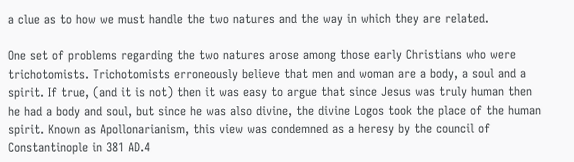a clue as to how we must handle the two natures and the way in which they are related.

One set of problems regarding the two natures arose among those early Christians who were trichotomists. Trichotomists erroneously believe that men and woman are a body, a soul and a spirit. If true, (and it is not) then it was easy to argue that since Jesus was truly human then he had a body and soul, but since he was also divine, the divine Logos took the place of the human spirit. Known as Apollonarianism, this view was condemned as a heresy by the council of Constantinople in 381 AD.4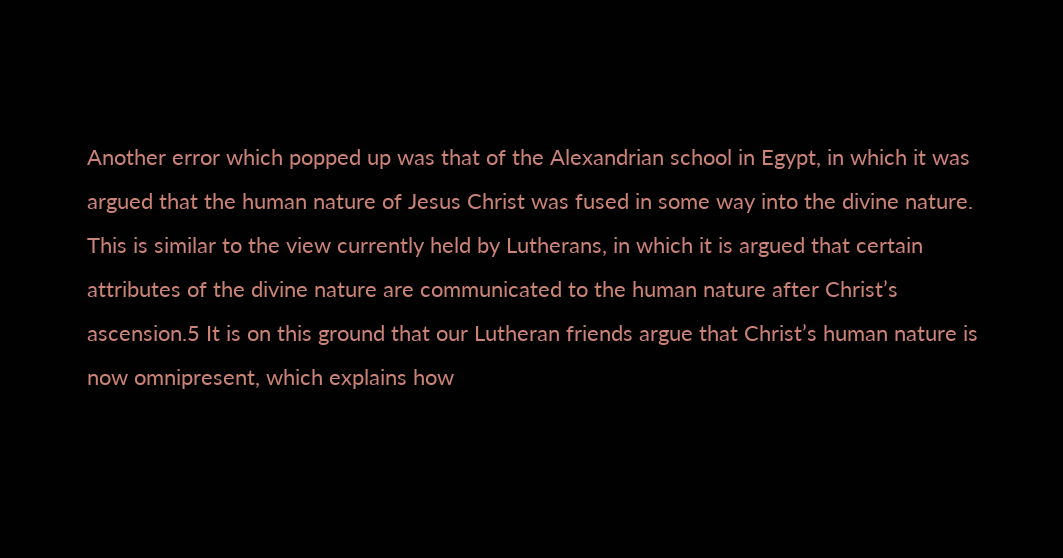Another error which popped up was that of the Alexandrian school in Egypt, in which it was argued that the human nature of Jesus Christ was fused in some way into the divine nature. This is similar to the view currently held by Lutherans, in which it is argued that certain attributes of the divine nature are communicated to the human nature after Christ’s ascension.5 It is on this ground that our Lutheran friends argue that Christ’s human nature is now omnipresent, which explains how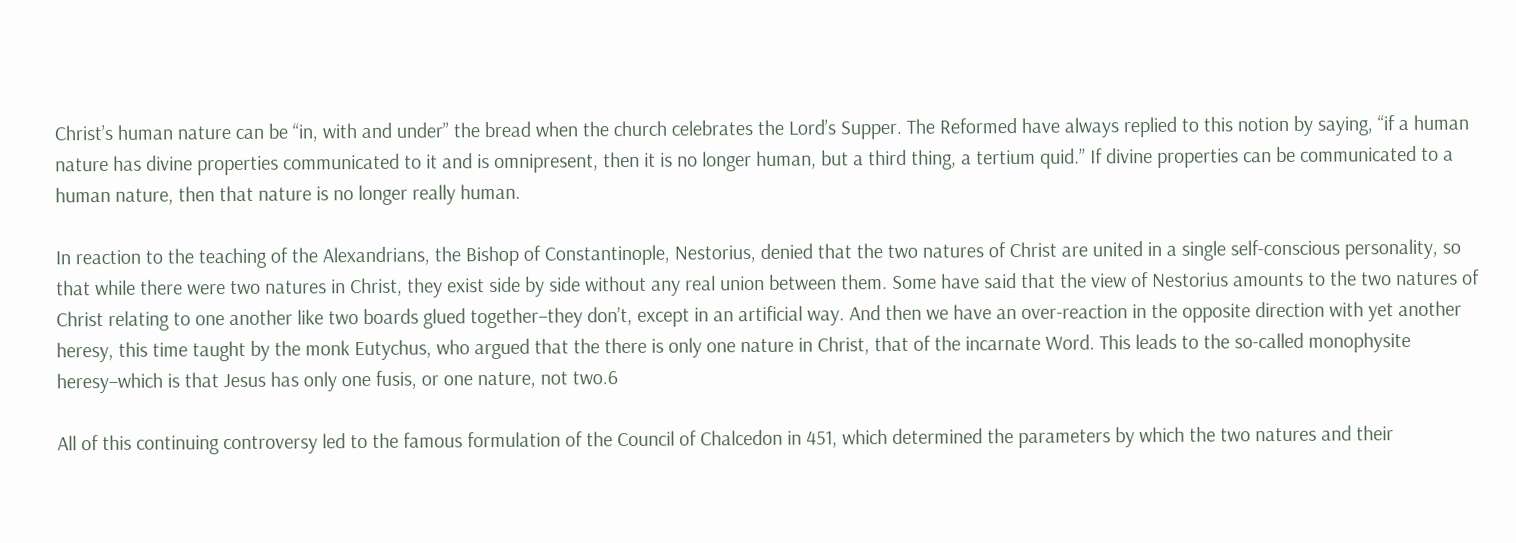Christ’s human nature can be “in, with and under” the bread when the church celebrates the Lord’s Supper. The Reformed have always replied to this notion by saying, “if a human nature has divine properties communicated to it and is omnipresent, then it is no longer human, but a third thing, a tertium quid.” If divine properties can be communicated to a human nature, then that nature is no longer really human.

In reaction to the teaching of the Alexandrians, the Bishop of Constantinople, Nestorius, denied that the two natures of Christ are united in a single self-conscious personality, so that while there were two natures in Christ, they exist side by side without any real union between them. Some have said that the view of Nestorius amounts to the two natures of Christ relating to one another like two boards glued together–they don’t, except in an artificial way. And then we have an over-reaction in the opposite direction with yet another heresy, this time taught by the monk Eutychus, who argued that the there is only one nature in Christ, that of the incarnate Word. This leads to the so-called monophysite heresy–which is that Jesus has only one fusis, or one nature, not two.6

All of this continuing controversy led to the famous formulation of the Council of Chalcedon in 451, which determined the parameters by which the two natures and their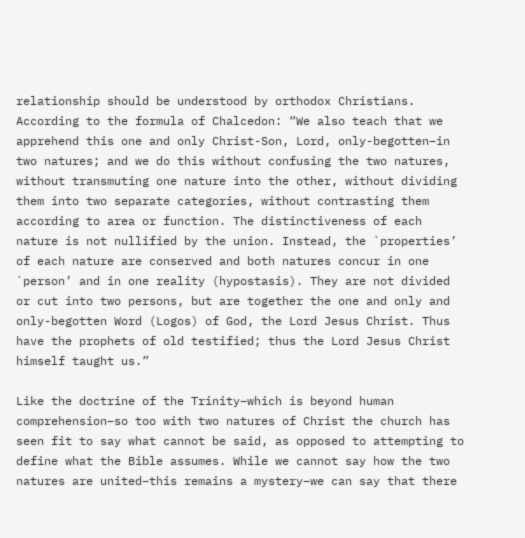relationship should be understood by orthodox Christians. According to the formula of Chalcedon: “We also teach that we apprehend this one and only Christ-Son, Lord, only-begotten–in two natures; and we do this without confusing the two natures, without transmuting one nature into the other, without dividing them into two separate categories, without contrasting them according to area or function. The distinctiveness of each nature is not nullified by the union. Instead, the `properties’ of each nature are conserved and both natures concur in one `person’ and in one reality (hypostasis). They are not divided or cut into two persons, but are together the one and only and only-begotten Word (Logos) of God, the Lord Jesus Christ. Thus have the prophets of old testified; thus the Lord Jesus Christ himself taught us.”

Like the doctrine of the Trinity–which is beyond human comprehension–so too with two natures of Christ the church has seen fit to say what cannot be said, as opposed to attempting to define what the Bible assumes. While we cannot say how the two natures are united–this remains a mystery–we can say that there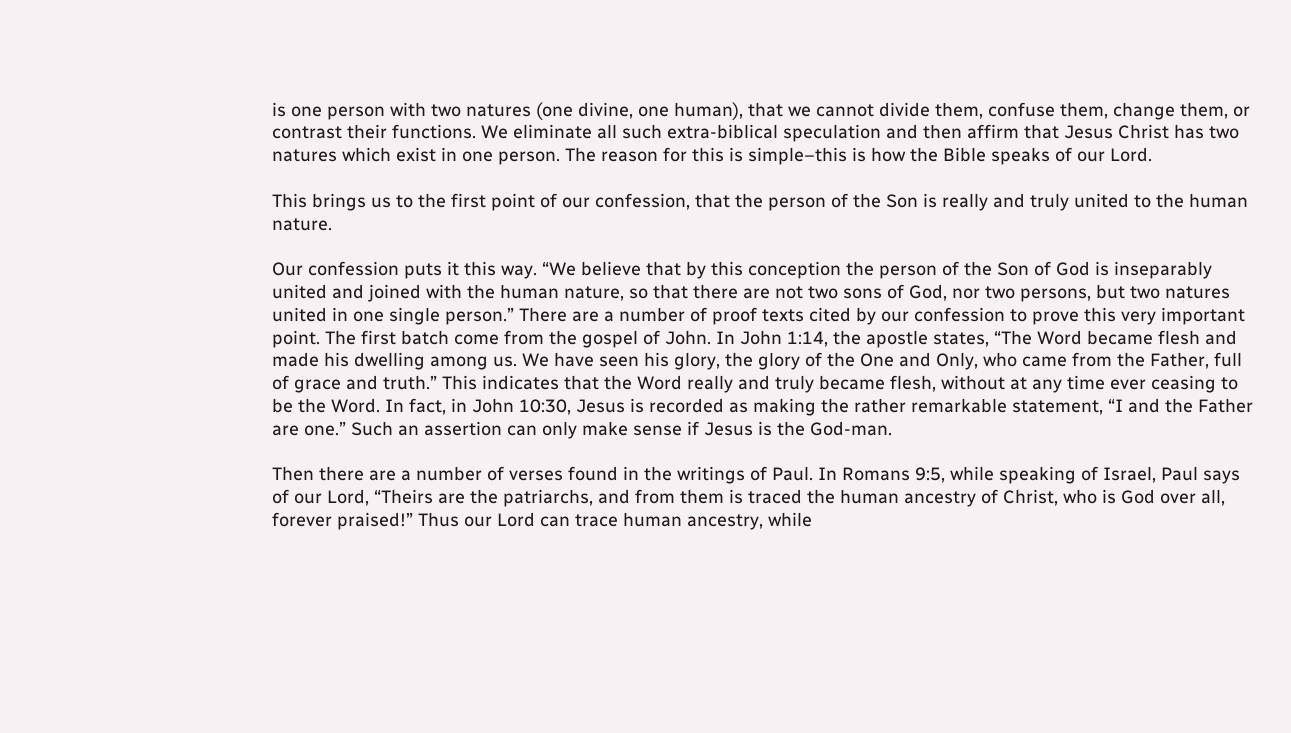is one person with two natures (one divine, one human), that we cannot divide them, confuse them, change them, or contrast their functions. We eliminate all such extra-biblical speculation and then affirm that Jesus Christ has two natures which exist in one person. The reason for this is simple–this is how the Bible speaks of our Lord.

This brings us to the first point of our confession, that the person of the Son is really and truly united to the human nature.

Our confession puts it this way. “We believe that by this conception the person of the Son of God is inseparably united and joined with the human nature, so that there are not two sons of God, nor two persons, but two natures united in one single person.” There are a number of proof texts cited by our confession to prove this very important point. The first batch come from the gospel of John. In John 1:14, the apostle states, “The Word became flesh and made his dwelling among us. We have seen his glory, the glory of the One and Only, who came from the Father, full of grace and truth.” This indicates that the Word really and truly became flesh, without at any time ever ceasing to be the Word. In fact, in John 10:30, Jesus is recorded as making the rather remarkable statement, “I and the Father are one.” Such an assertion can only make sense if Jesus is the God-man.

Then there are a number of verses found in the writings of Paul. In Romans 9:5, while speaking of Israel, Paul says of our Lord, “Theirs are the patriarchs, and from them is traced the human ancestry of Christ, who is God over all, forever praised!” Thus our Lord can trace human ancestry, while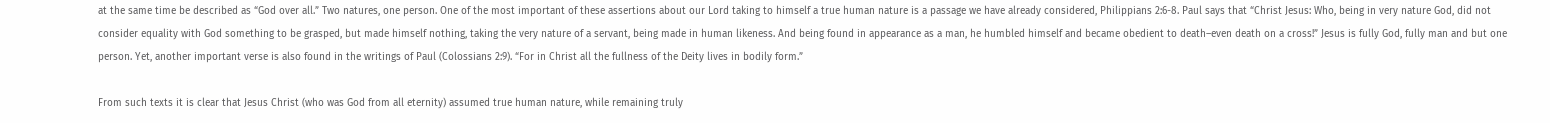at the same time be described as “God over all.” Two natures, one person. One of the most important of these assertions about our Lord taking to himself a true human nature is a passage we have already considered, Philippians 2:6-8. Paul says that “Christ Jesus: Who, being in very nature God, did not consider equality with God something to be grasped, but made himself nothing, taking the very nature of a servant, being made in human likeness. And being found in appearance as a man, he humbled himself and became obedient to death–even death on a cross!” Jesus is fully God, fully man and but one person. Yet, another important verse is also found in the writings of Paul (Colossians 2:9). “For in Christ all the fullness of the Deity lives in bodily form.”

From such texts it is clear that Jesus Christ (who was God from all eternity) assumed true human nature, while remaining truly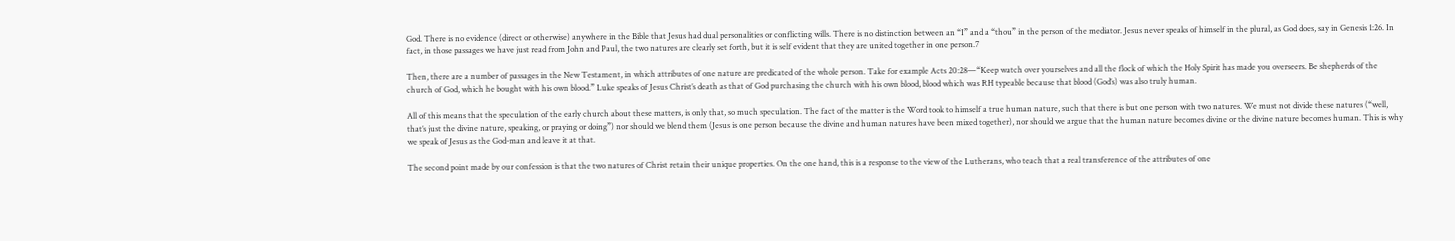God. There is no evidence (direct or otherwise) anywhere in the Bible that Jesus had dual personalities or conflicting wills. There is no distinction between an “I” and a “thou” in the person of the mediator. Jesus never speaks of himself in the plural, as God does, say in Genesis 1:26. In fact, in those passages we have just read from John and Paul, the two natures are clearly set forth, but it is self evident that they are united together in one person.7

Then, there are a number of passages in the New Testament, in which attributes of one nature are predicated of the whole person. Take for example Acts 20:28—“Keep watch over yourselves and all the flock of which the Holy Spirit has made you overseers. Be shepherds of the church of God, which he bought with his own blood.” Luke speaks of Jesus Christ’s death as that of God purchasing the church with his own blood, blood which was RH typeable because that blood (God’s) was also truly human.

All of this means that the speculation of the early church about these matters, is only that, so much speculation. The fact of the matter is the Word took to himself a true human nature, such that there is but one person with two natures. We must not divide these natures (“well, that’s just the divine nature, speaking, or praying or doing”) nor should we blend them (Jesus is one person because the divine and human natures have been mixed together), nor should we argue that the human nature becomes divine or the divine nature becomes human. This is why we speak of Jesus as the God-man and leave it at that.

The second point made by our confession is that the two natures of Christ retain their unique properties. On the one hand, this is a response to the view of the Lutherans, who teach that a real transference of the attributes of one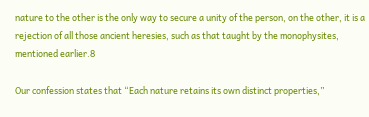nature to the other is the only way to secure a unity of the person, on the other, it is a rejection of all those ancient heresies, such as that taught by the monophysites, mentioned earlier.8

Our confession states that “Each nature retains its own distinct properties,”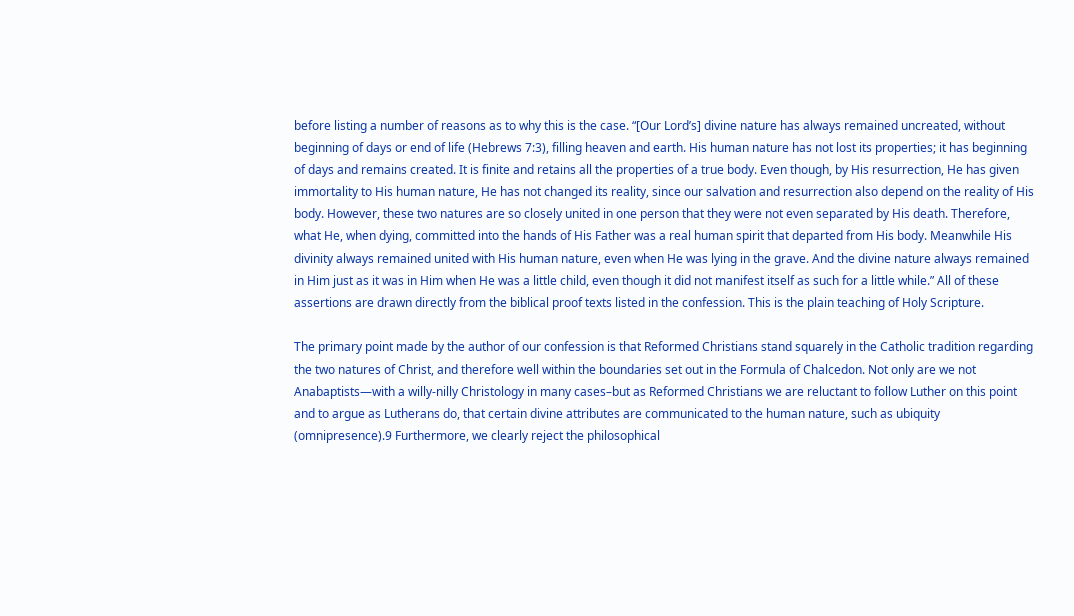before listing a number of reasons as to why this is the case. “[Our Lord’s] divine nature has always remained uncreated, without beginning of days or end of life (Hebrews 7:3), filling heaven and earth. His human nature has not lost its properties; it has beginning of days and remains created. It is finite and retains all the properties of a true body. Even though, by His resurrection, He has given immortality to His human nature, He has not changed its reality, since our salvation and resurrection also depend on the reality of His body. However, these two natures are so closely united in one person that they were not even separated by His death. Therefore, what He, when dying, committed into the hands of His Father was a real human spirit that departed from His body. Meanwhile His divinity always remained united with His human nature, even when He was lying in the grave. And the divine nature always remained in Him just as it was in Him when He was a little child, even though it did not manifest itself as such for a little while.” All of these assertions are drawn directly from the biblical proof texts listed in the confession. This is the plain teaching of Holy Scripture.

The primary point made by the author of our confession is that Reformed Christians stand squarely in the Catholic tradition regarding the two natures of Christ, and therefore well within the boundaries set out in the Formula of Chalcedon. Not only are we not Anabaptists—with a willy-nilly Christology in many cases–but as Reformed Christians we are reluctant to follow Luther on this point and to argue as Lutherans do, that certain divine attributes are communicated to the human nature, such as ubiquity (omnipresence).9 Furthermore, we clearly reject the philosophical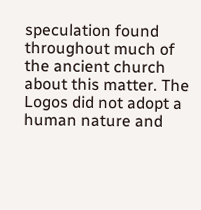speculation found throughout much of the ancient church about this matter. The Logos did not adopt a human nature and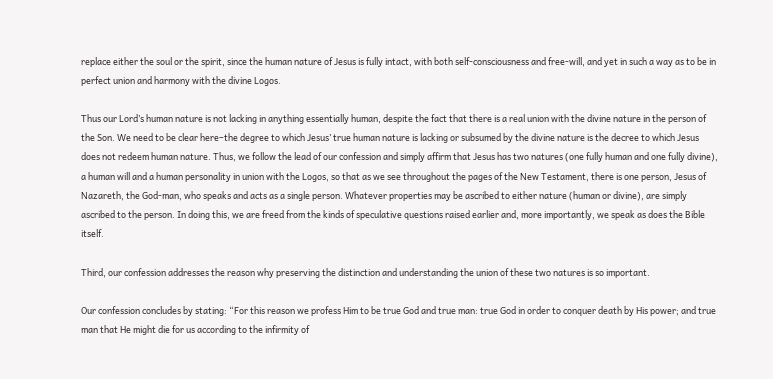replace either the soul or the spirit, since the human nature of Jesus is fully intact, with both self-consciousness and free-will, and yet in such a way as to be in perfect union and harmony with the divine Logos.

Thus our Lord’s human nature is not lacking in anything essentially human, despite the fact that there is a real union with the divine nature in the person of the Son. We need to be clear here–the degree to which Jesus’ true human nature is lacking or subsumed by the divine nature is the decree to which Jesus does not redeem human nature. Thus, we follow the lead of our confession and simply affirm that Jesus has two natures (one fully human and one fully divine), a human will and a human personality in union with the Logos, so that as we see throughout the pages of the New Testament, there is one person, Jesus of Nazareth, the God-man, who speaks and acts as a single person. Whatever properties may be ascribed to either nature (human or divine), are simply ascribed to the person. In doing this, we are freed from the kinds of speculative questions raised earlier and, more importantly, we speak as does the Bible itself.

Third, our confession addresses the reason why preserving the distinction and understanding the union of these two natures is so important.

Our confession concludes by stating: “For this reason we profess Him to be true God and true man: true God in order to conquer death by His power; and true man that He might die for us according to the infirmity of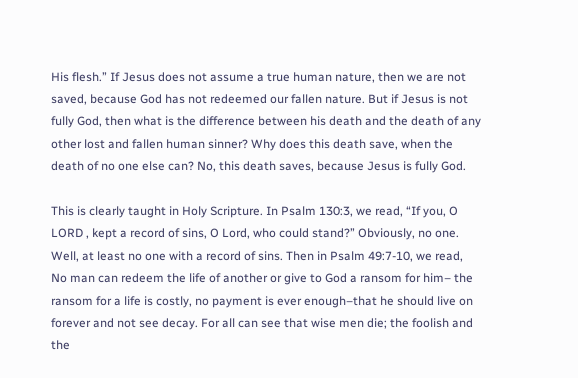His flesh.” If Jesus does not assume a true human nature, then we are not saved, because God has not redeemed our fallen nature. But if Jesus is not fully God, then what is the difference between his death and the death of any other lost and fallen human sinner? Why does this death save, when the death of no one else can? No, this death saves, because Jesus is fully God.

This is clearly taught in Holy Scripture. In Psalm 130:3, we read, “If you, O LORD , kept a record of sins, O Lord, who could stand?” Obviously, no one. Well, at least no one with a record of sins. Then in Psalm 49:7-10, we read,
No man can redeem the life of another or give to God a ransom for him– the ransom for a life is costly, no payment is ever enough–that he should live on forever and not see decay. For all can see that wise men die; the foolish and the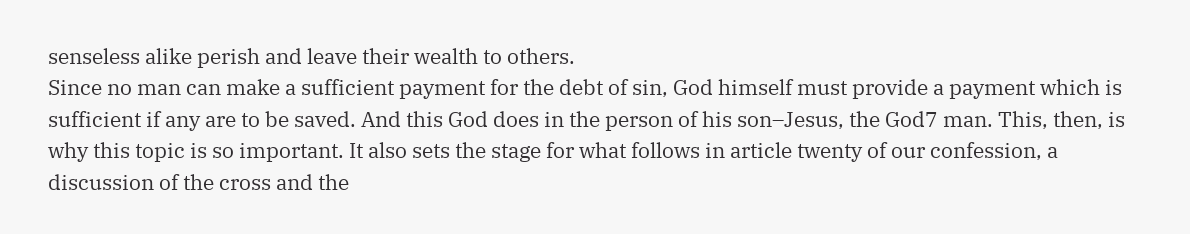senseless alike perish and leave their wealth to others.
Since no man can make a sufficient payment for the debt of sin, God himself must provide a payment which is sufficient if any are to be saved. And this God does in the person of his son–Jesus, the God7 man. This, then, is why this topic is so important. It also sets the stage for what follows in article twenty of our confession, a discussion of the cross and the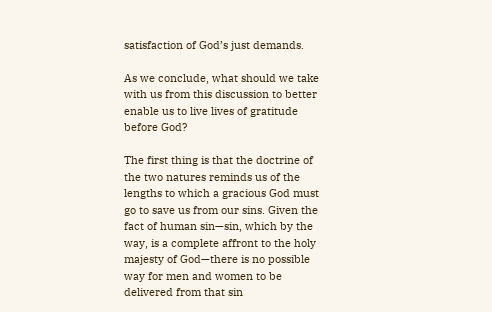satisfaction of God’s just demands.

As we conclude, what should we take with us from this discussion to better enable us to live lives of gratitude before God?

The first thing is that the doctrine of the two natures reminds us of the lengths to which a gracious God must go to save us from our sins. Given the fact of human sin—sin, which by the way, is a complete affront to the holy majesty of God—there is no possible way for men and women to be delivered from that sin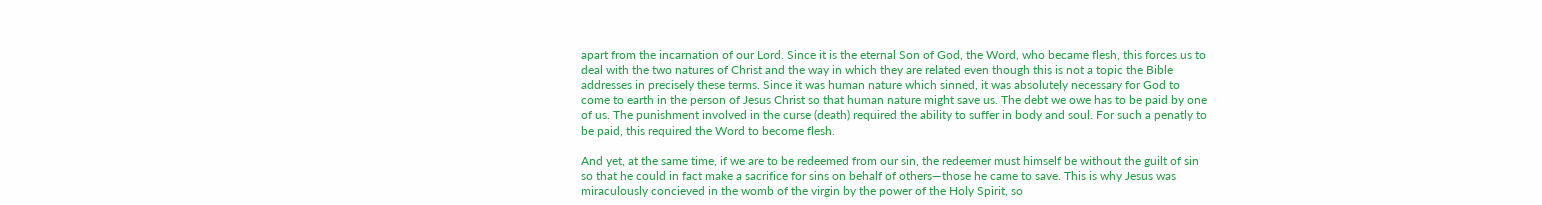apart from the incarnation of our Lord. Since it is the eternal Son of God, the Word, who became flesh, this forces us to deal with the two natures of Christ and the way in which they are related even though this is not a topic the Bible addresses in precisely these terms. Since it was human nature which sinned, it was absolutely necessary for God to come to earth in the person of Jesus Christ so that human nature might save us. The debt we owe has to be paid by one of us. The punishment involved in the curse (death) required the ability to suffer in body and soul. For such a penatly to be paid, this required the Word to become flesh.

And yet, at the same time, if we are to be redeemed from our sin, the redeemer must himself be without the guilt of sin so that he could in fact make a sacrifice for sins on behalf of others—those he came to save. This is why Jesus was miraculously concieved in the womb of the virgin by the power of the Holy Spirit, so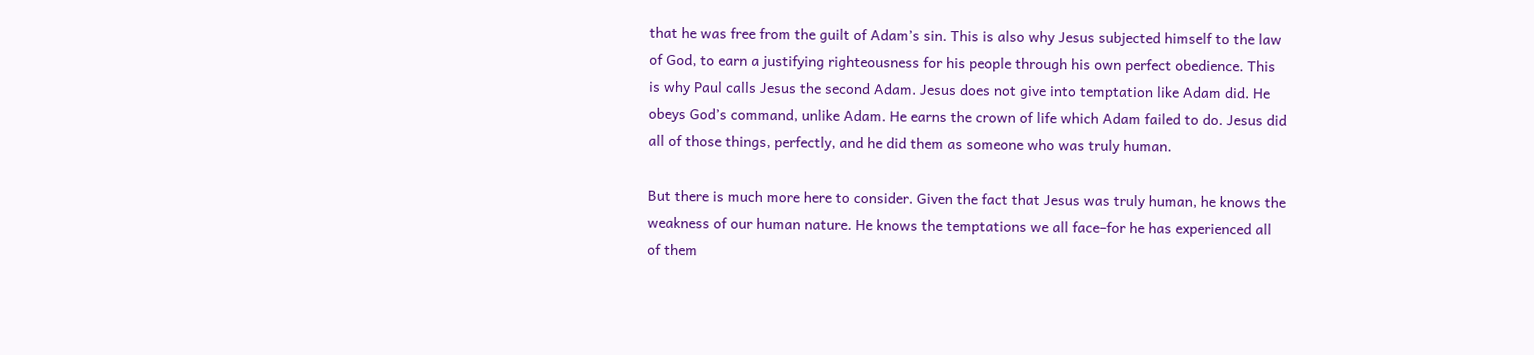that he was free from the guilt of Adam’s sin. This is also why Jesus subjected himself to the law of God, to earn a justifying righteousness for his people through his own perfect obedience. This is why Paul calls Jesus the second Adam. Jesus does not give into temptation like Adam did. He obeys God’s command, unlike Adam. He earns the crown of life which Adam failed to do. Jesus did all of those things, perfectly, and he did them as someone who was truly human.

But there is much more here to consider. Given the fact that Jesus was truly human, he knows the weakness of our human nature. He knows the temptations we all face–for he has experienced all of them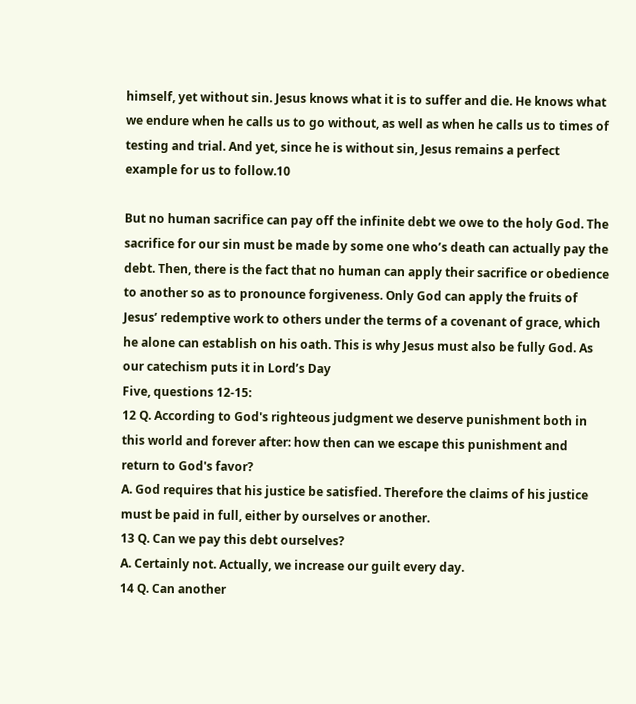himself, yet without sin. Jesus knows what it is to suffer and die. He knows what we endure when he calls us to go without, as well as when he calls us to times of testing and trial. And yet, since he is without sin, Jesus remains a perfect example for us to follow.10

But no human sacrifice can pay off the infinite debt we owe to the holy God. The sacrifice for our sin must be made by some one who’s death can actually pay the debt. Then, there is the fact that no human can apply their sacrifice or obedience to another so as to pronounce forgiveness. Only God can apply the fruits of Jesus’ redemptive work to others under the terms of a covenant of grace, which he alone can establish on his oath. This is why Jesus must also be fully God. As our catechism puts it in Lord’s Day
Five, questions 12-15:
12 Q. According to God's righteous judgment we deserve punishment both in this world and forever after: how then can we escape this punishment and return to God's favor?
A. God requires that his justice be satisfied. Therefore the claims of his justice must be paid in full, either by ourselves or another.
13 Q. Can we pay this debt ourselves?
A. Certainly not. Actually, we increase our guilt every day.
14 Q. Can another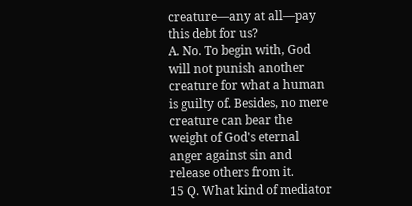creature—any at all—pay this debt for us?
A. No. To begin with, God will not punish another creature for what a human is guilty of. Besides, no mere creature can bear the weight of God's eternal anger against sin and release others from it.
15 Q. What kind of mediator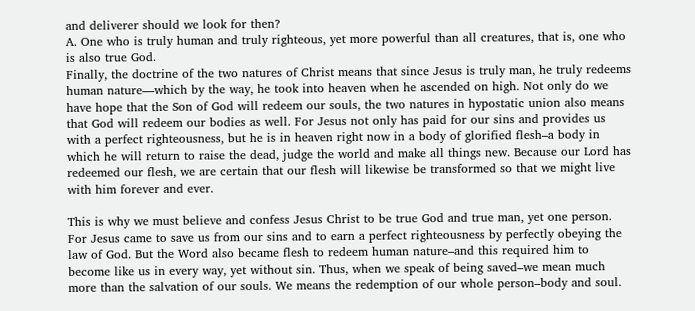and deliverer should we look for then?
A. One who is truly human and truly righteous, yet more powerful than all creatures, that is, one who is also true God.
Finally, the doctrine of the two natures of Christ means that since Jesus is truly man, he truly redeems human nature—which by the way, he took into heaven when he ascended on high. Not only do we have hope that the Son of God will redeem our souls, the two natures in hypostatic union also means that God will redeem our bodies as well. For Jesus not only has paid for our sins and provides us with a perfect righteousness, but he is in heaven right now in a body of glorified flesh–a body in which he will return to raise the dead, judge the world and make all things new. Because our Lord has redeemed our flesh, we are certain that our flesh will likewise be transformed so that we might live with him forever and ever.

This is why we must believe and confess Jesus Christ to be true God and true man, yet one person. For Jesus came to save us from our sins and to earn a perfect righteousness by perfectly obeying the law of God. But the Word also became flesh to redeem human nature–and this required him to become like us in every way, yet without sin. Thus, when we speak of being saved–we mean much more than the salvation of our souls. We means the redemption of our whole person–body and soul.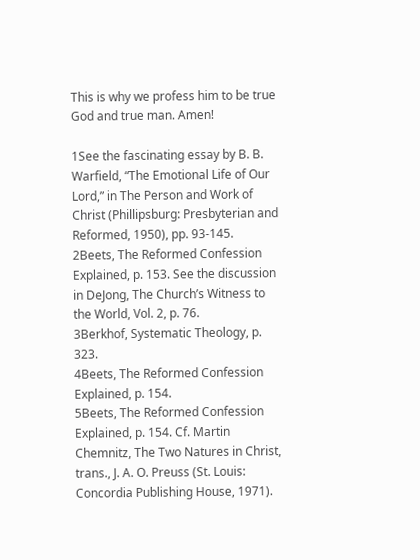This is why we profess him to be true God and true man. Amen!

1See the fascinating essay by B. B. Warfield, “The Emotional Life of Our Lord,” in The Person and Work of Christ (Phillipsburg: Presbyterian and Reformed, 1950), pp. 93-145.
2Beets, The Reformed Confession Explained, p. 153. See the discussion in DeJong, The Church’s Witness to the World, Vol. 2, p. 76.
3Berkhof, Systematic Theology, p. 323.
4Beets, The Reformed Confession Explained, p. 154.
5Beets, The Reformed Confession Explained, p. 154. Cf. Martin Chemnitz, The Two Natures in Christ, trans., J. A. O. Preuss (St. Louis: Concordia Publishing House, 1971).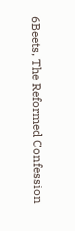6Beets, The Reformed Confession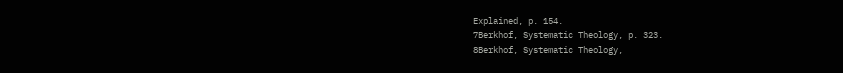Explained, p. 154.
7Berkhof, Systematic Theology, p. 323.
8Berkhof, Systematic Theology,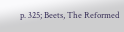p. 325; Beets, The Reformed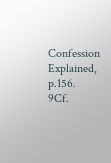Confession Explained, p.156.
9Cf.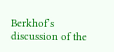Berkhof’s discussion of the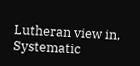Lutheran view in, Systematic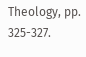Theology, pp. 325-327.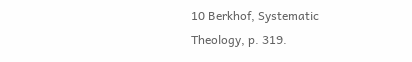10 Berkhof, Systematic Theology, p. 319.